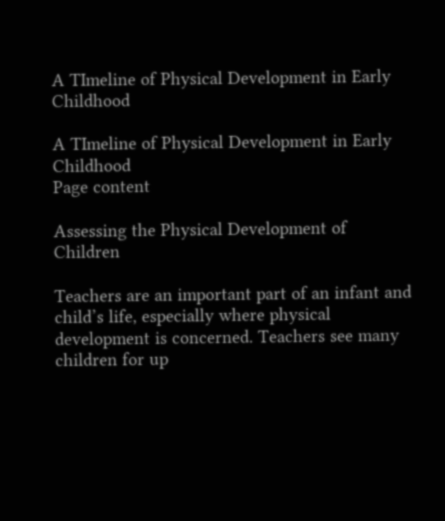A TImeline of Physical Development in Early Childhood

A TImeline of Physical Development in Early Childhood
Page content

Assessing the Physical Development of Children

Teachers are an important part of an infant and child’s life, especially where physical development is concerned. Teachers see many children for up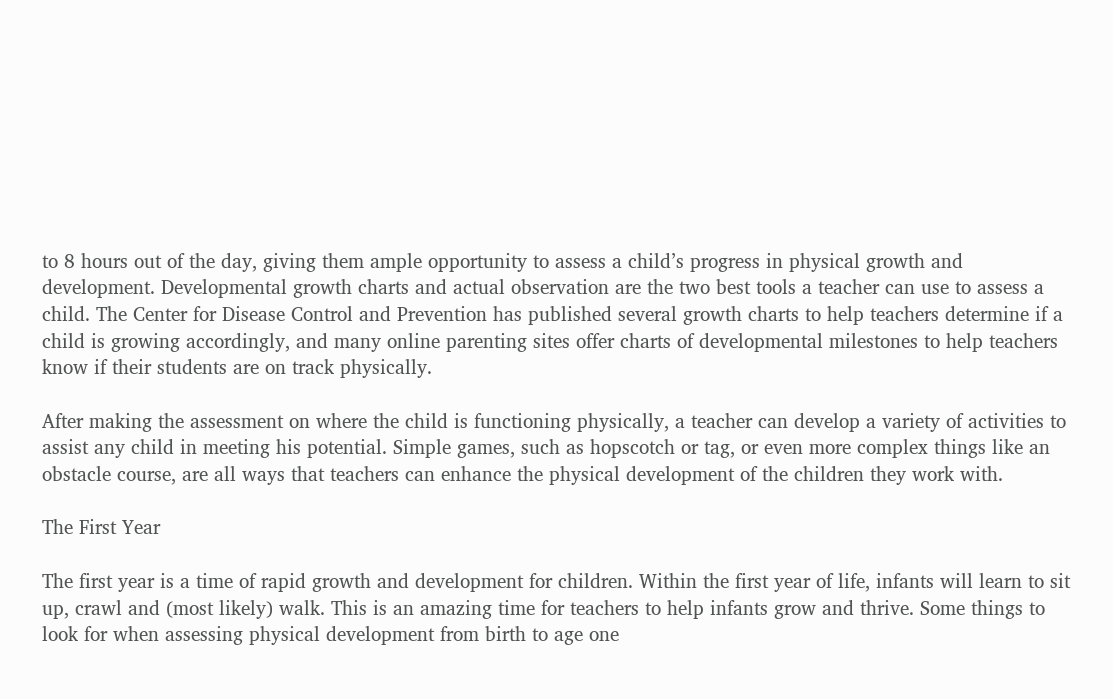to 8 hours out of the day, giving them ample opportunity to assess a child’s progress in physical growth and development. Developmental growth charts and actual observation are the two best tools a teacher can use to assess a child. The Center for Disease Control and Prevention has published several growth charts to help teachers determine if a child is growing accordingly, and many online parenting sites offer charts of developmental milestones to help teachers know if their students are on track physically.

After making the assessment on where the child is functioning physically, a teacher can develop a variety of activities to assist any child in meeting his potential. Simple games, such as hopscotch or tag, or even more complex things like an obstacle course, are all ways that teachers can enhance the physical development of the children they work with.

The First Year

The first year is a time of rapid growth and development for children. Within the first year of life, infants will learn to sit up, crawl and (most likely) walk. This is an amazing time for teachers to help infants grow and thrive. Some things to look for when assessing physical development from birth to age one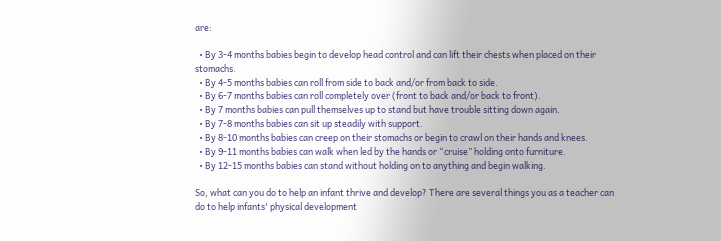are:

  • By 3-4 months babies begin to develop head control and can lift their chests when placed on their stomachs.
  • By 4-5 months babies can roll from side to back and/or from back to side.
  • By 6-7 months babies can roll completely over (front to back and/or back to front).
  • By 7 months babies can pull themselves up to stand but have trouble sitting down again.
  • By 7-8 months babies can sit up steadily with support.
  • By 8-10 months babies can creep on their stomachs or begin to crawl on their hands and knees.
  • By 9-11 months babies can walk when led by the hands or “cruise” holding onto furniture.
  • By 12-15 months babies can stand without holding on to anything and begin walking.

So, what can you do to help an infant thrive and develop? There are several things you as a teacher can do to help infants' physical development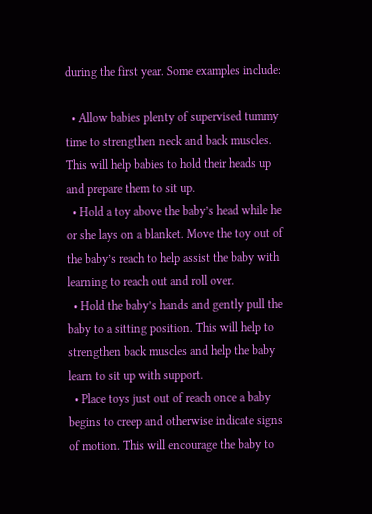during the first year. Some examples include:

  • Allow babies plenty of supervised tummy time to strengthen neck and back muscles. This will help babies to hold their heads up and prepare them to sit up.
  • Hold a toy above the baby’s head while he or she lays on a blanket. Move the toy out of the baby’s reach to help assist the baby with learning to reach out and roll over.
  • Hold the baby’s hands and gently pull the baby to a sitting position. This will help to strengthen back muscles and help the baby learn to sit up with support.
  • Place toys just out of reach once a baby begins to creep and otherwise indicate signs of motion. This will encourage the baby to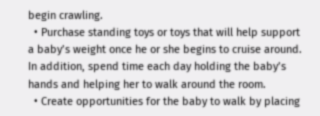begin crawling.
  • Purchase standing toys or toys that will help support a baby’s weight once he or she begins to cruise around. In addition, spend time each day holding the baby’s hands and helping her to walk around the room.
  • Create opportunities for the baby to walk by placing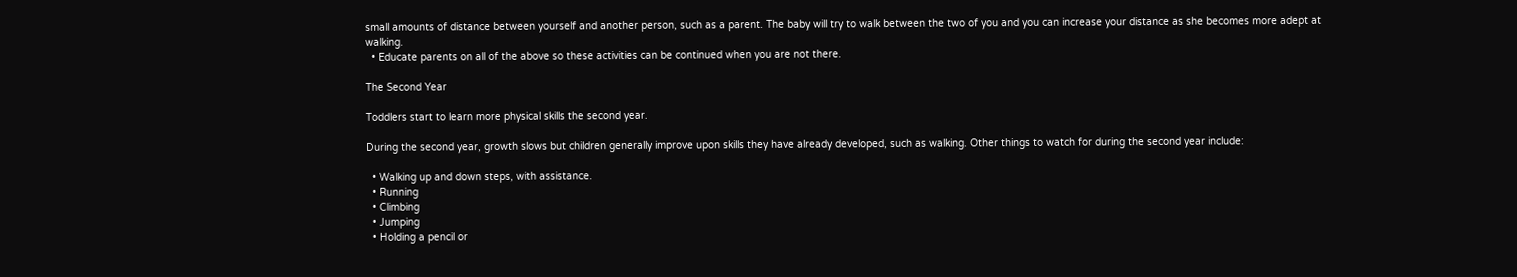small amounts of distance between yourself and another person, such as a parent. The baby will try to walk between the two of you and you can increase your distance as she becomes more adept at walking.
  • Educate parents on all of the above so these activities can be continued when you are not there.

The Second Year

Toddlers start to learn more physical skills the second year.

During the second year, growth slows but children generally improve upon skills they have already developed, such as walking. Other things to watch for during the second year include:

  • Walking up and down steps, with assistance.
  • Running
  • Climbing
  • Jumping
  • Holding a pencil or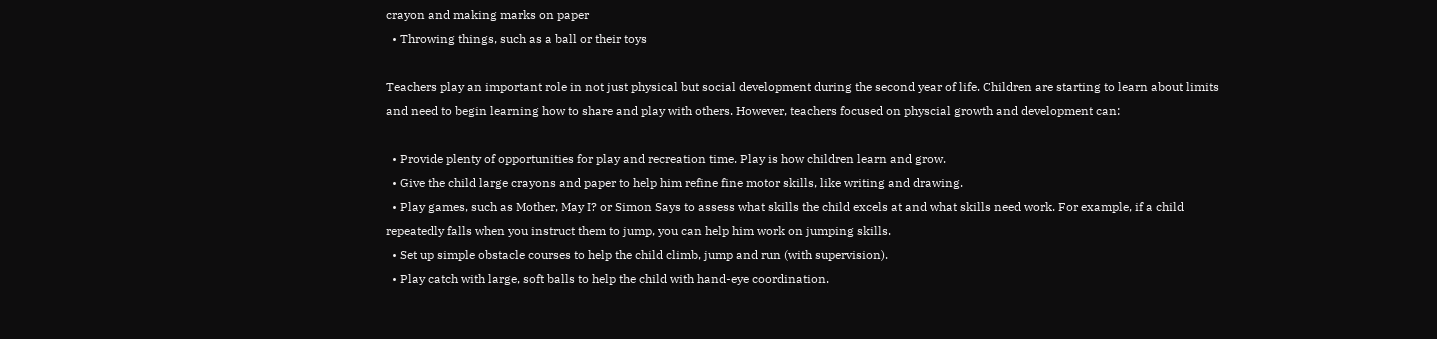crayon and making marks on paper
  • Throwing things, such as a ball or their toys

Teachers play an important role in not just physical but social development during the second year of life. Children are starting to learn about limits and need to begin learning how to share and play with others. However, teachers focused on physcial growth and development can:

  • Provide plenty of opportunities for play and recreation time. Play is how children learn and grow.
  • Give the child large crayons and paper to help him refine fine motor skills, like writing and drawing.
  • Play games, such as Mother, May I? or Simon Says to assess what skills the child excels at and what skills need work. For example, if a child repeatedly falls when you instruct them to jump, you can help him work on jumping skills.
  • Set up simple obstacle courses to help the child climb, jump and run (with supervision).
  • Play catch with large, soft balls to help the child with hand-eye coordination.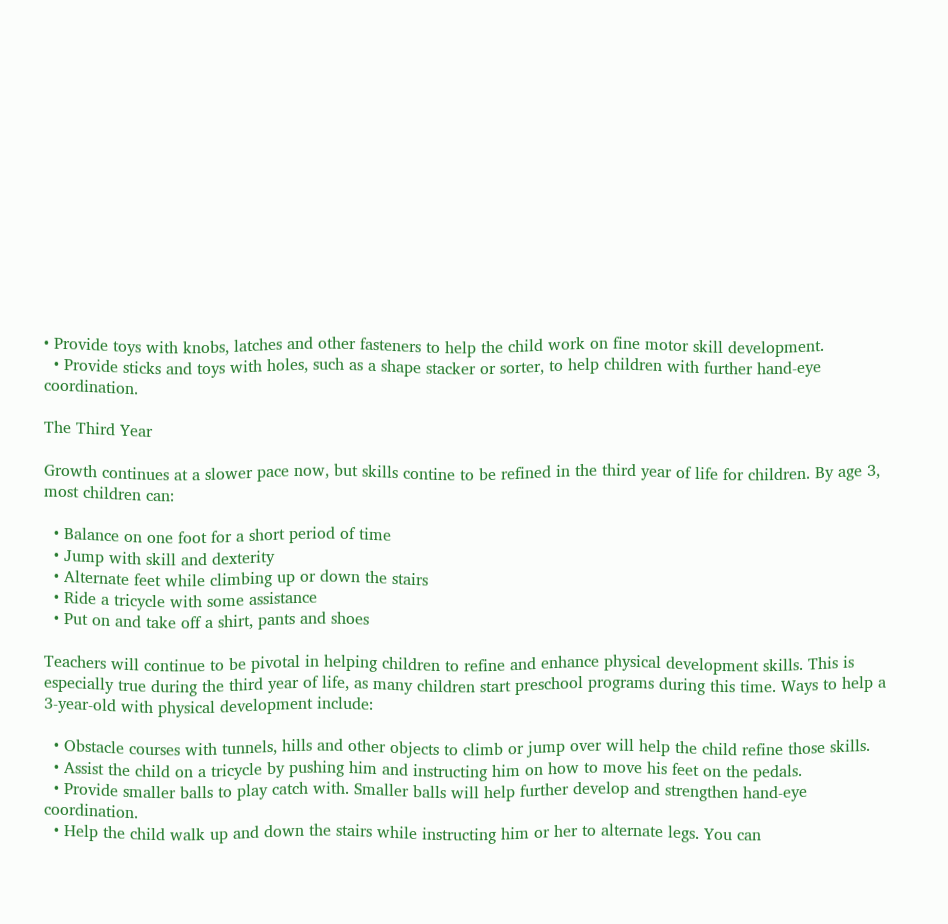• Provide toys with knobs, latches and other fasteners to help the child work on fine motor skill development.
  • Provide sticks and toys with holes, such as a shape stacker or sorter, to help children with further hand-eye coordination.

The Third Year

Growth continues at a slower pace now, but skills contine to be refined in the third year of life for children. By age 3, most children can:

  • Balance on one foot for a short period of time
  • Jump with skill and dexterity
  • Alternate feet while climbing up or down the stairs
  • Ride a tricycle with some assistance
  • Put on and take off a shirt, pants and shoes

Teachers will continue to be pivotal in helping children to refine and enhance physical development skills. This is especially true during the third year of life, as many children start preschool programs during this time. Ways to help a 3-year-old with physical development include:

  • Obstacle courses with tunnels, hills and other objects to climb or jump over will help the child refine those skills.
  • Assist the child on a tricycle by pushing him and instructing him on how to move his feet on the pedals.
  • Provide smaller balls to play catch with. Smaller balls will help further develop and strengthen hand-eye coordination.
  • Help the child walk up and down the stairs while instructing him or her to alternate legs. You can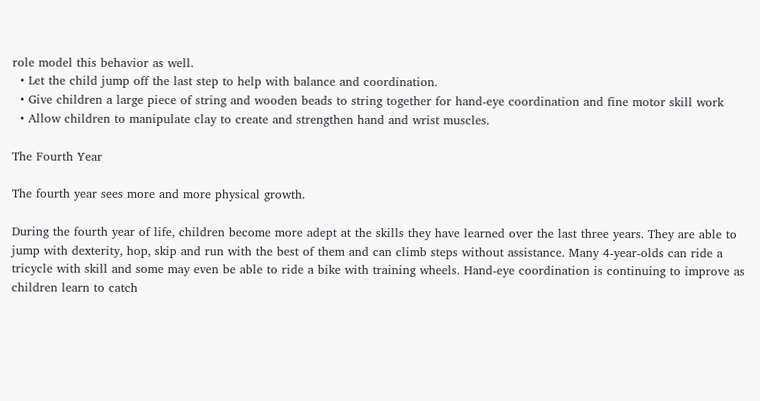role model this behavior as well.
  • Let the child jump off the last step to help with balance and coordination.
  • Give children a large piece of string and wooden beads to string together for hand-eye coordination and fine motor skill work
  • Allow children to manipulate clay to create and strengthen hand and wrist muscles.

The Fourth Year

The fourth year sees more and more physical growth.

During the fourth year of life, children become more adept at the skills they have learned over the last three years. They are able to jump with dexterity, hop, skip and run with the best of them and can climb steps without assistance. Many 4-year-olds can ride a tricycle with skill and some may even be able to ride a bike with training wheels. Hand-eye coordination is continuing to improve as children learn to catch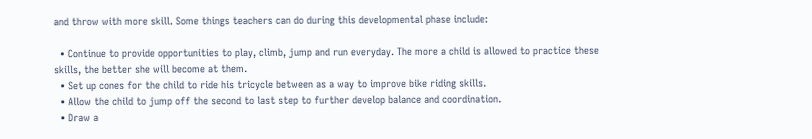and throw with more skill. Some things teachers can do during this developmental phase include:

  • Continue to provide opportunities to play, climb, jump and run everyday. The more a child is allowed to practice these skills, the better she will become at them.
  • Set up cones for the child to ride his tricycle between as a way to improve bike riding skills.
  • Allow the child to jump off the second to last step to further develop balance and coordination.
  • Draw a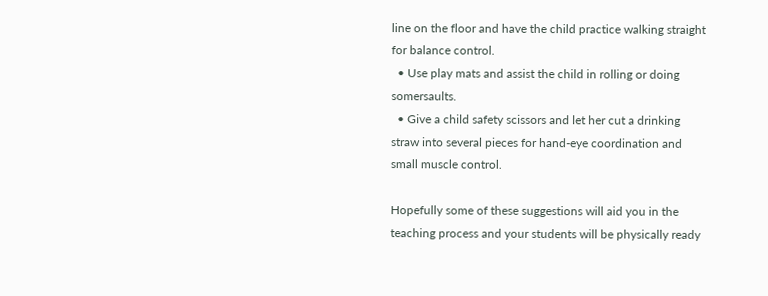line on the floor and have the child practice walking straight for balance control.
  • Use play mats and assist the child in rolling or doing somersaults.
  • Give a child safety scissors and let her cut a drinking straw into several pieces for hand-eye coordination and small muscle control.

Hopefully some of these suggestions will aid you in the teaching process and your students will be physically ready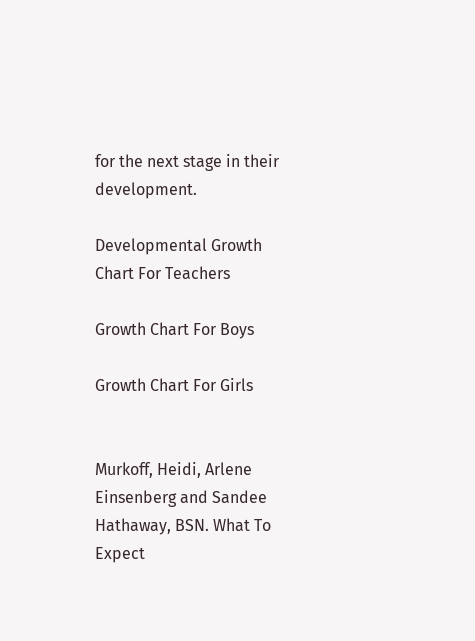for the next stage in their development.

Developmental Growth Chart For Teachers

Growth Chart For Boys

Growth Chart For Girls


Murkoff, Heidi, Arlene Einsenberg and Sandee Hathaway, BSN. What To Expect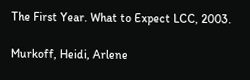The First Year. What to Expect LCC, 2003.

Murkoff, Heidi, Arlene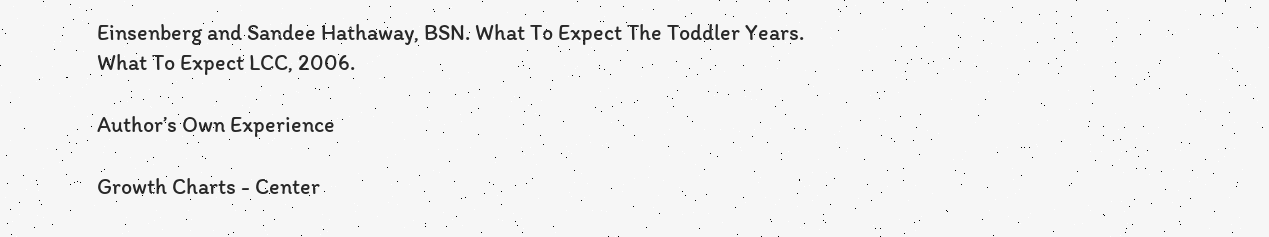Einsenberg and Sandee Hathaway, BSN. What To Expect The Toddler Years. What To Expect LCC, 2006.

Author’s Own Experience

Growth Charts - Center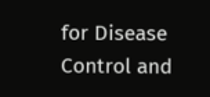for Disease Control and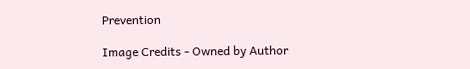Prevention

Image Credits - Owned by Author